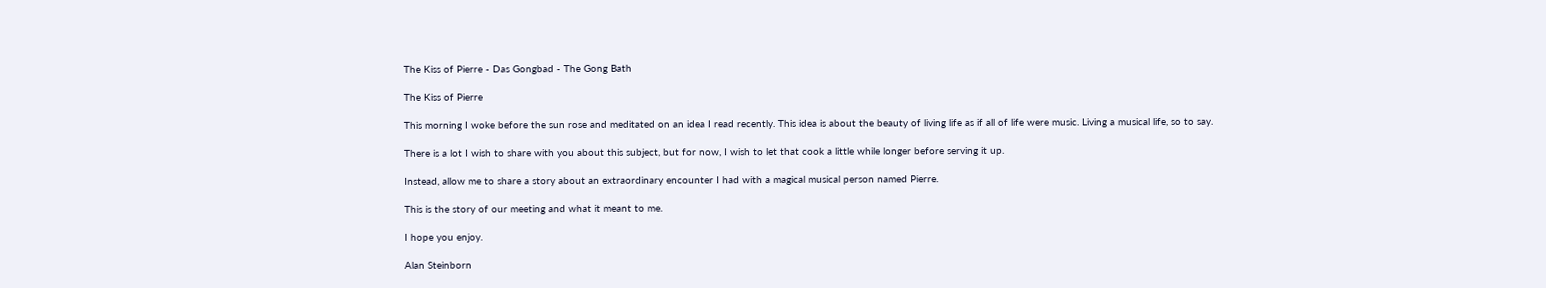The Kiss of Pierre - Das Gongbad - The Gong Bath

The Kiss of Pierre

This morning I woke before the sun rose and meditated on an idea I read recently. This idea is about the beauty of living life as if all of life were music. Living a musical life, so to say.

There is a lot I wish to share with you about this subject, but for now, I wish to let that cook a little while longer before serving it up.

Instead, allow me to share a story about an extraordinary encounter I had with a magical musical person named Pierre.

This is the story of our meeting and what it meant to me.

I hope you enjoy.

Alan Steinborn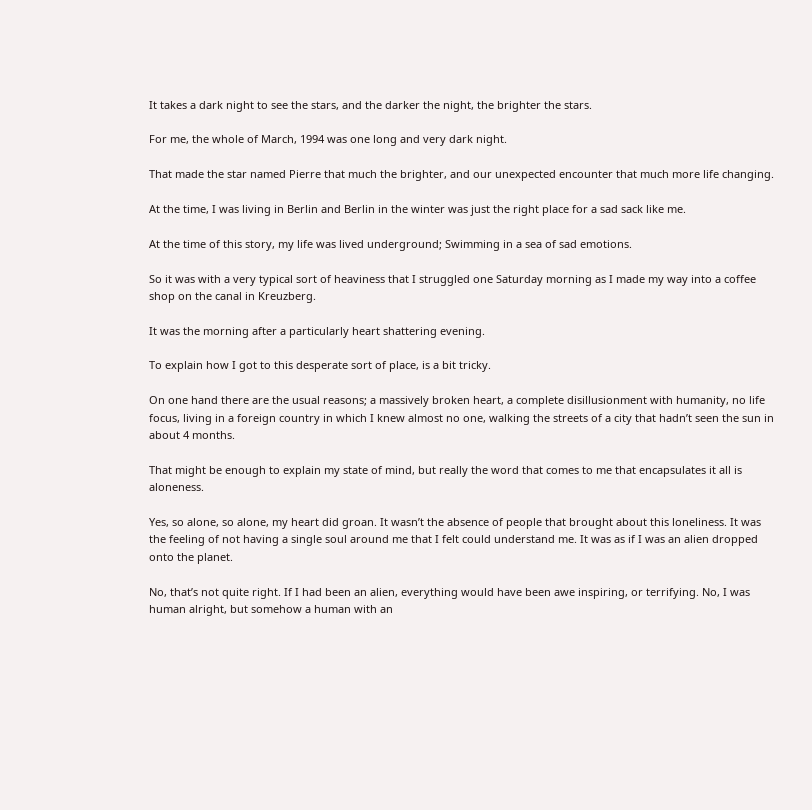It takes a dark night to see the stars, and the darker the night, the brighter the stars.

For me, the whole of March, 1994 was one long and very dark night.

That made the star named Pierre that much the brighter, and our unexpected encounter that much more life changing.

At the time, I was living in Berlin and Berlin in the winter was just the right place for a sad sack like me.

At the time of this story, my life was lived underground; Swimming in a sea of sad emotions.

So it was with a very typical sort of heaviness that I struggled one Saturday morning as I made my way into a coffee shop on the canal in Kreuzberg.

It was the morning after a particularly heart shattering evening.

To explain how I got to this desperate sort of place, is a bit tricky.

On one hand there are the usual reasons; a massively broken heart, a complete disillusionment with humanity, no life focus, living in a foreign country in which I knew almost no one, walking the streets of a city that hadn’t seen the sun in about 4 months.

That might be enough to explain my state of mind, but really the word that comes to me that encapsulates it all is aloneness.

Yes, so alone, so alone, my heart did groan. It wasn’t the absence of people that brought about this loneliness. It was the feeling of not having a single soul around me that I felt could understand me. It was as if I was an alien dropped onto the planet.

No, that’s not quite right. If I had been an alien, everything would have been awe inspiring, or terrifying. No, I was human alright, but somehow a human with an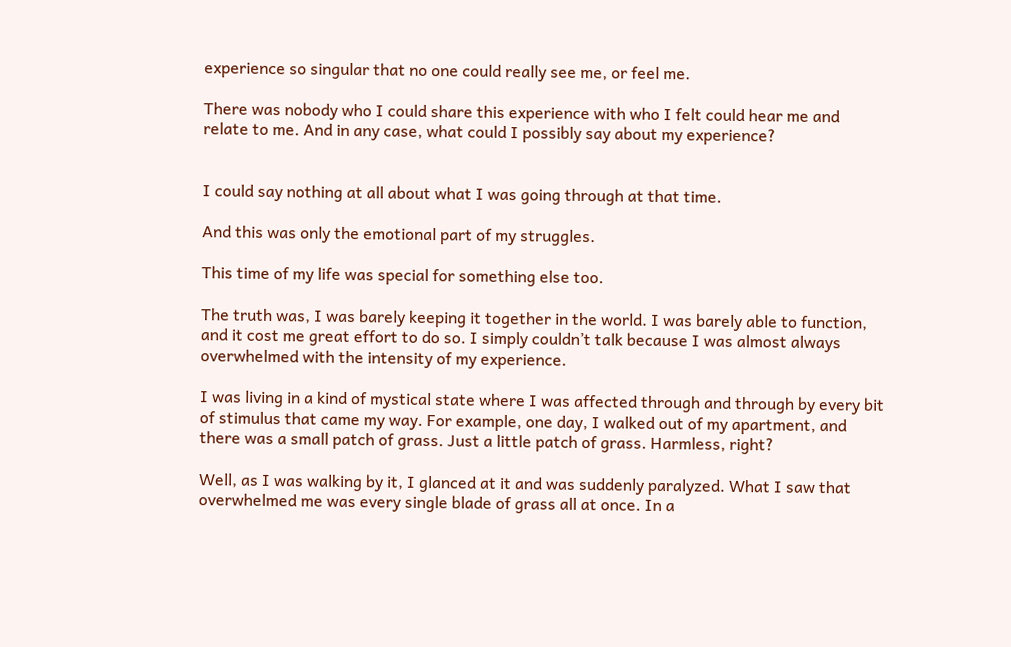experience so singular that no one could really see me, or feel me.

There was nobody who I could share this experience with who I felt could hear me and relate to me. And in any case, what could I possibly say about my experience?


I could say nothing at all about what I was going through at that time.

And this was only the emotional part of my struggles.

This time of my life was special for something else too.

The truth was, I was barely keeping it together in the world. I was barely able to function, and it cost me great effort to do so. I simply couldn’t talk because I was almost always overwhelmed with the intensity of my experience.

I was living in a kind of mystical state where I was affected through and through by every bit of stimulus that came my way. For example, one day, I walked out of my apartment, and there was a small patch of grass. Just a little patch of grass. Harmless, right?

Well, as I was walking by it, I glanced at it and was suddenly paralyzed. What I saw that overwhelmed me was every single blade of grass all at once. In a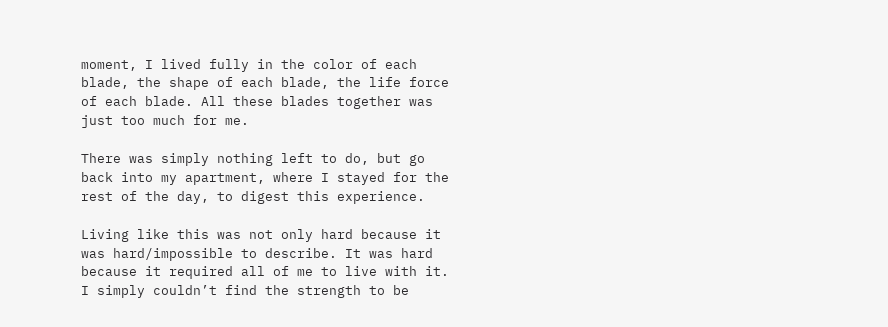moment, I lived fully in the color of each blade, the shape of each blade, the life force of each blade. All these blades together was just too much for me.

There was simply nothing left to do, but go back into my apartment, where I stayed for the rest of the day, to digest this experience.

Living like this was not only hard because it was hard/impossible to describe. It was hard because it required all of me to live with it. I simply couldn’t find the strength to be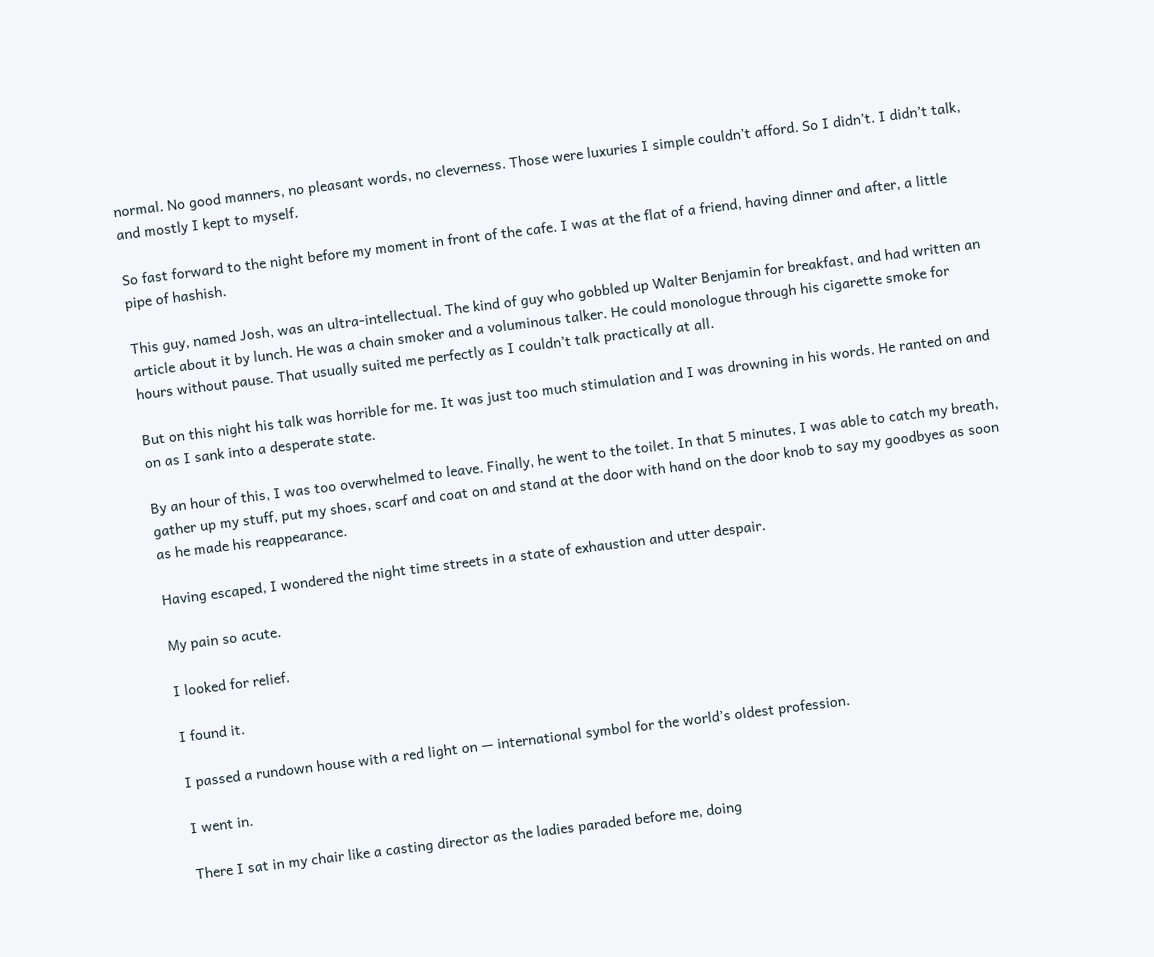normal. No good manners, no pleasant words, no cleverness. Those were luxuries I simple couldn’t afford. So I didn’t. I didn’t talk, and mostly I kept to myself.

So fast forward to the night before my moment in front of the cafe. I was at the flat of a friend, having dinner and after, a little pipe of hashish.

This guy, named Josh, was an ultra-intellectual. The kind of guy who gobbled up Walter Benjamin for breakfast, and had written an article about it by lunch. He was a chain smoker and a voluminous talker. He could monologue through his cigarette smoke for hours without pause. That usually suited me perfectly as I couldn’t talk practically at all.

But on this night his talk was horrible for me. It was just too much stimulation and I was drowning in his words. He ranted on and on as I sank into a desperate state.

By an hour of this, I was too overwhelmed to leave. Finally, he went to the toilet. In that 5 minutes, I was able to catch my breath, gather up my stuff, put my shoes, scarf and coat on and stand at the door with hand on the door knob to say my goodbyes as soon as he made his reappearance.

Having escaped, I wondered the night time streets in a state of exhaustion and utter despair.

My pain so acute.

I looked for relief.

I found it.

I passed a rundown house with a red light on — international symbol for the world’s oldest profession.

I went in.

There I sat in my chair like a casting director as the ladies paraded before me, doing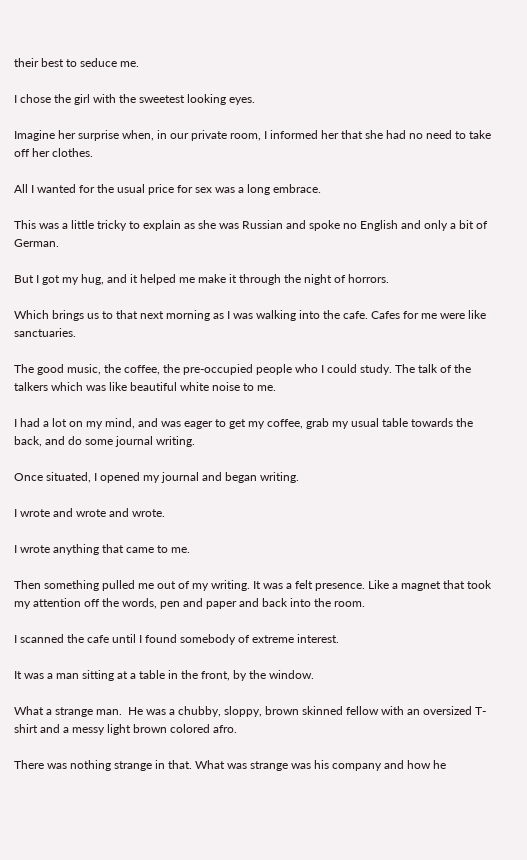their best to seduce me.

I chose the girl with the sweetest looking eyes.

Imagine her surprise when, in our private room, I informed her that she had no need to take off her clothes.

All I wanted for the usual price for sex was a long embrace.

This was a little tricky to explain as she was Russian and spoke no English and only a bit of German.

But I got my hug, and it helped me make it through the night of horrors.

Which brings us to that next morning as I was walking into the cafe. Cafes for me were like sanctuaries.

The good music, the coffee, the pre-occupied people who I could study. The talk of the talkers which was like beautiful white noise to me.

I had a lot on my mind, and was eager to get my coffee, grab my usual table towards the back, and do some journal writing.

Once situated, I opened my journal and began writing.

I wrote and wrote and wrote.

I wrote anything that came to me.

Then something pulled me out of my writing. It was a felt presence. Like a magnet that took my attention off the words, pen and paper and back into the room.

I scanned the cafe until I found somebody of extreme interest.

It was a man sitting at a table in the front, by the window.

What a strange man.  He was a chubby, sloppy, brown skinned fellow with an oversized T-shirt and a messy light brown colored afro.

There was nothing strange in that. What was strange was his company and how he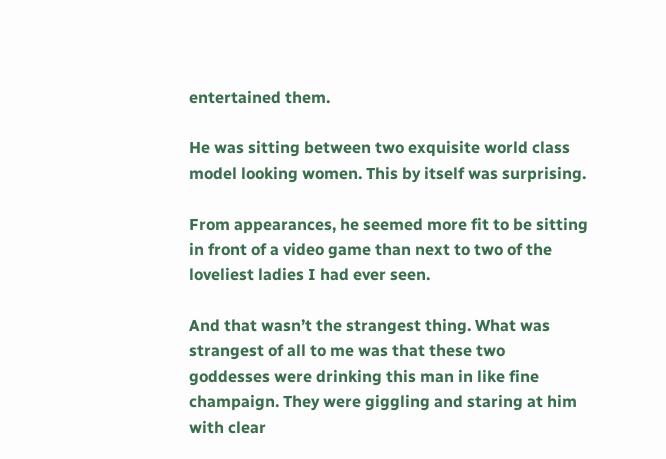entertained them.

He was sitting between two exquisite world class model looking women. This by itself was surprising.

From appearances, he seemed more fit to be sitting in front of a video game than next to two of the loveliest ladies I had ever seen.

And that wasn’t the strangest thing. What was strangest of all to me was that these two goddesses were drinking this man in like fine champaign. They were giggling and staring at him with clear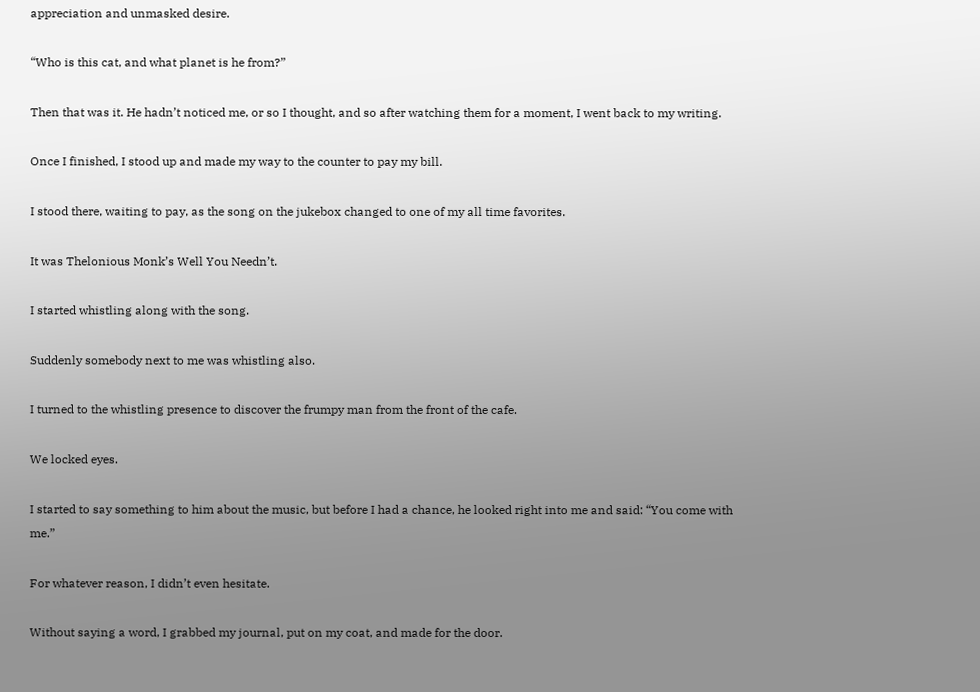appreciation and unmasked desire.

“Who is this cat, and what planet is he from?”

Then that was it. He hadn’t noticed me, or so I thought, and so after watching them for a moment, I went back to my writing.

Once I finished, I stood up and made my way to the counter to pay my bill.

I stood there, waiting to pay, as the song on the jukebox changed to one of my all time favorites.

It was Thelonious Monk’s Well You Needn’t.

I started whistling along with the song.

Suddenly somebody next to me was whistling also.

I turned to the whistling presence to discover the frumpy man from the front of the cafe.

We locked eyes.

I started to say something to him about the music, but before I had a chance, he looked right into me and said: “You come with me.”

For whatever reason, I didn’t even hesitate.

Without saying a word, I grabbed my journal, put on my coat, and made for the door.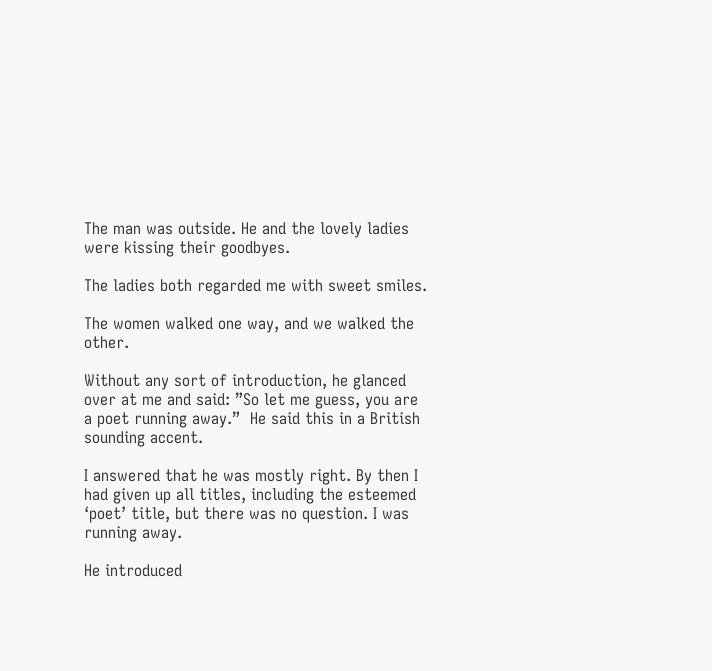The man was outside. He and the lovely ladies were kissing their goodbyes.

The ladies both regarded me with sweet smiles.

The women walked one way, and we walked the other.

Without any sort of introduction, he glanced over at me and said: ”So let me guess, you are a poet running away.”  He said this in a British sounding accent.

I answered that he was mostly right. By then I had given up all titles, including the esteemed ‘poet’ title, but there was no question. I was running away.

He introduced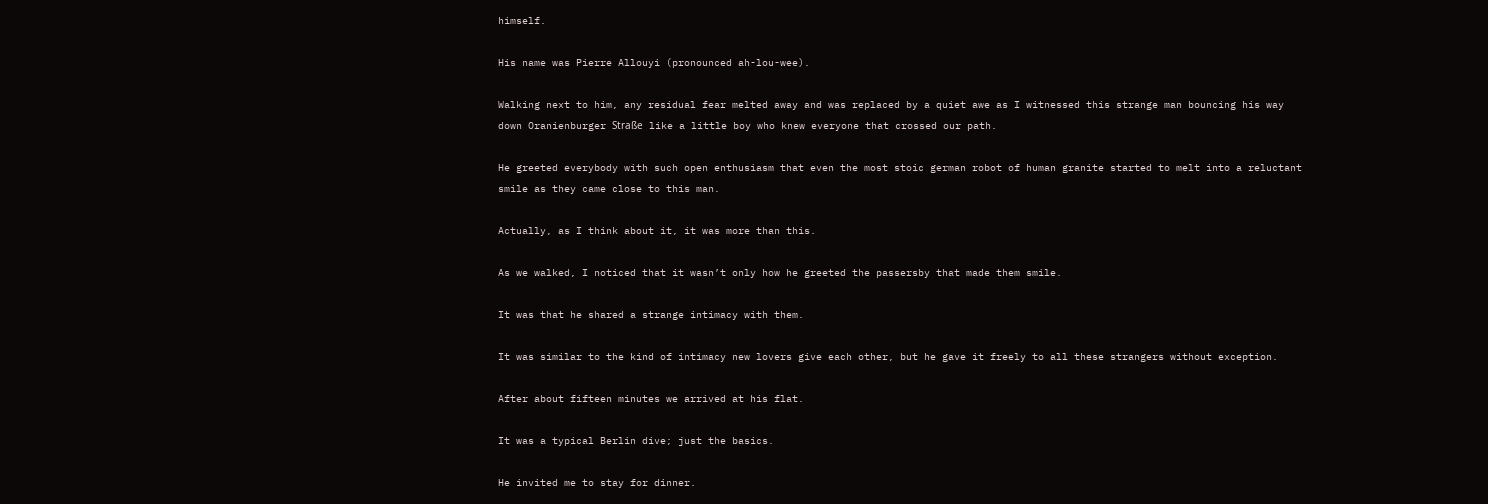himself.

His name was Pierre Allouyi (pronounced ah-lou-wee).

Walking next to him, any residual fear melted away and was replaced by a quiet awe as I witnessed this strange man bouncing his way down Oranienburger Straße like a little boy who knew everyone that crossed our path.

He greeted everybody with such open enthusiasm that even the most stoic german robot of human granite started to melt into a reluctant smile as they came close to this man.

Actually, as I think about it, it was more than this.

As we walked, I noticed that it wasn’t only how he greeted the passersby that made them smile.

It was that he shared a strange intimacy with them.

It was similar to the kind of intimacy new lovers give each other, but he gave it freely to all these strangers without exception.

After about fifteen minutes we arrived at his flat.

It was a typical Berlin dive; just the basics.

He invited me to stay for dinner.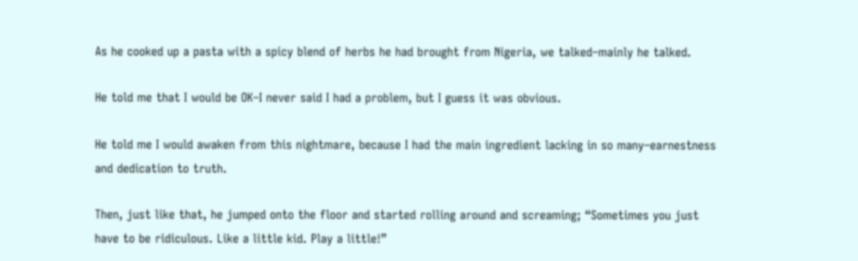As he cooked up a pasta with a spicy blend of herbs he had brought from Nigeria, we talked–mainly he talked.

He told me that I would be OK–I never said I had a problem, but I guess it was obvious.

He told me I would awaken from this nightmare, because I had the main ingredient lacking in so many–earnestness and dedication to truth.

Then, just like that, he jumped onto the floor and started rolling around and screaming; “Sometimes you just have to be ridiculous. Like a little kid. Play a little!”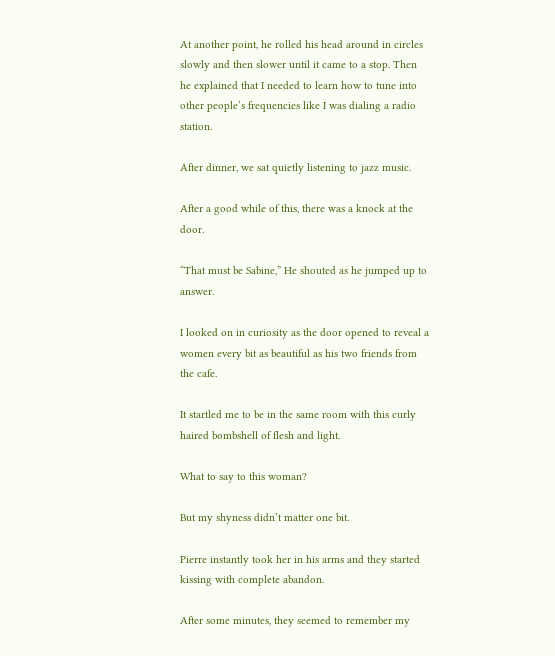At another point, he rolled his head around in circles slowly and then slower until it came to a stop. Then he explained that I needed to learn how to tune into other people’s frequencies like I was dialing a radio station.

After dinner, we sat quietly listening to jazz music.

After a good while of this, there was a knock at the door.

“That must be Sabine,” He shouted as he jumped up to answer.

I looked on in curiosity as the door opened to reveal a women every bit as beautiful as his two friends from the cafe.

It startled me to be in the same room with this curly haired bombshell of flesh and light.

What to say to this woman?

But my shyness didn’t matter one bit.

Pierre instantly took her in his arms and they started kissing with complete abandon.

After some minutes, they seemed to remember my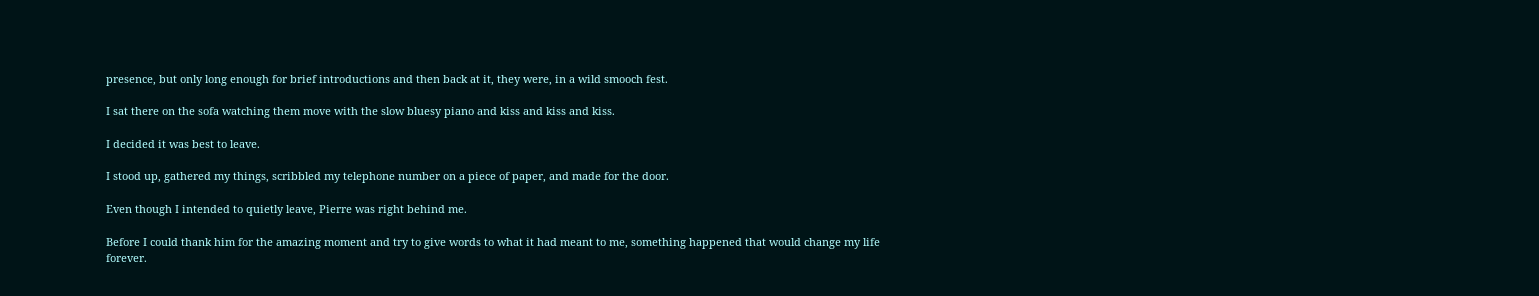presence, but only long enough for brief introductions and then back at it, they were, in a wild smooch fest.

I sat there on the sofa watching them move with the slow bluesy piano and kiss and kiss and kiss.

I decided it was best to leave.

I stood up, gathered my things, scribbled my telephone number on a piece of paper, and made for the door.

Even though I intended to quietly leave, Pierre was right behind me.

Before I could thank him for the amazing moment and try to give words to what it had meant to me, something happened that would change my life forever.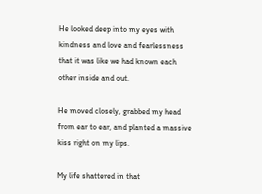He looked deep into my eyes with kindness and love and fearlessness that it was like we had known each other inside and out.

He moved closely, grabbed my head from ear to ear, and planted a massive kiss right on my lips.

My life shattered in that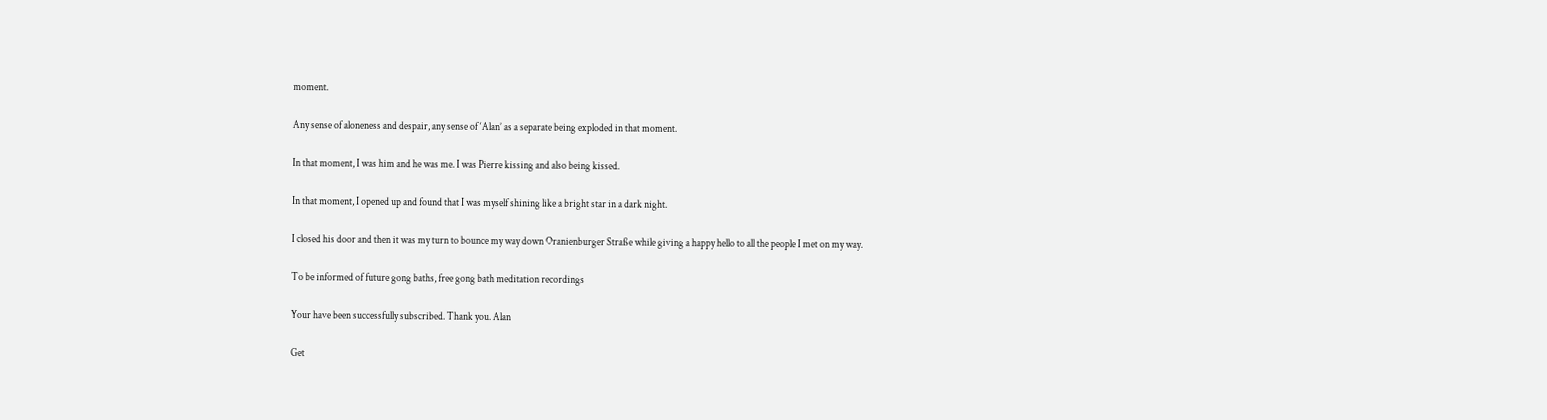moment.

Any sense of aloneness and despair, any sense of ‘Alan’ as a separate being exploded in that moment.

In that moment, I was him and he was me. I was Pierre kissing and also being kissed.

In that moment, I opened up and found that I was myself shining like a bright star in a dark night.

I closed his door and then it was my turn to bounce my way down Oranienburger Straße while giving a happy hello to all the people I met on my way.

To be informed of future gong baths, free gong bath meditation recordings

Your have been successfully subscribed. Thank you. Alan

Get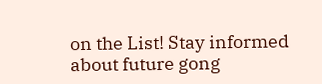on the List! Stay informed about future gong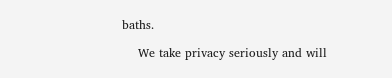baths.

    We take privacy seriously and will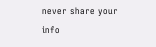never share your info